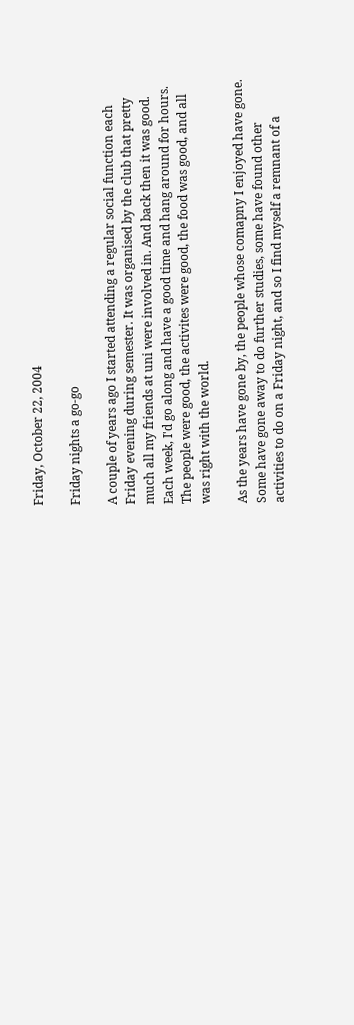Friday, October 22, 2004

Friday nights a go-go

A couple of years ago I started attending a regular social function each Friday evening during semester. It was organised by the club that pretty much all my friends at uni were involved in. And back then it was good. Each week, I'd go along and have a good time and hang around for hours. The people were good, the activites were good, the food was good, and all was right with the world.

As the years have gone by, the people whose comapny I enjoyed have gone. Some have gone away to do further studies, some have found other activities to do on a Friday night, and so I find myself a remnant of a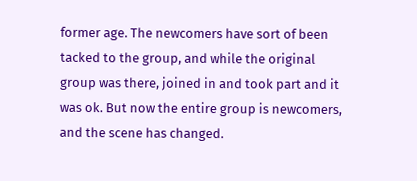former age. The newcomers have sort of been tacked to the group, and while the original group was there, joined in and took part and it was ok. But now the entire group is newcomers, and the scene has changed.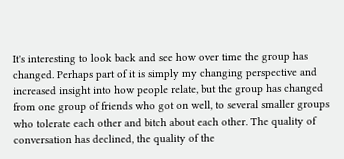It's interesting to look back and see how over time the group has changed. Perhaps part of it is simply my changing perspective and increased insight into how people relate, but the group has changed from one group of friends who got on well, to several smaller groups who tolerate each other and bitch about each other. The quality of conversation has declined, the quality of the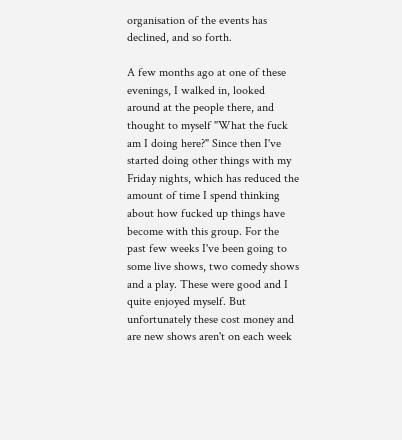organisation of the events has declined, and so forth.

A few months ago at one of these evenings, I walked in, looked around at the people there, and thought to myself "What the fuck am I doing here?" Since then I've started doing other things with my Friday nights, which has reduced the amount of time I spend thinking about how fucked up things have become with this group. For the past few weeks I've been going to some live shows, two comedy shows and a play. These were good and I quite enjoyed myself. But unfortunately these cost money and are new shows aren't on each week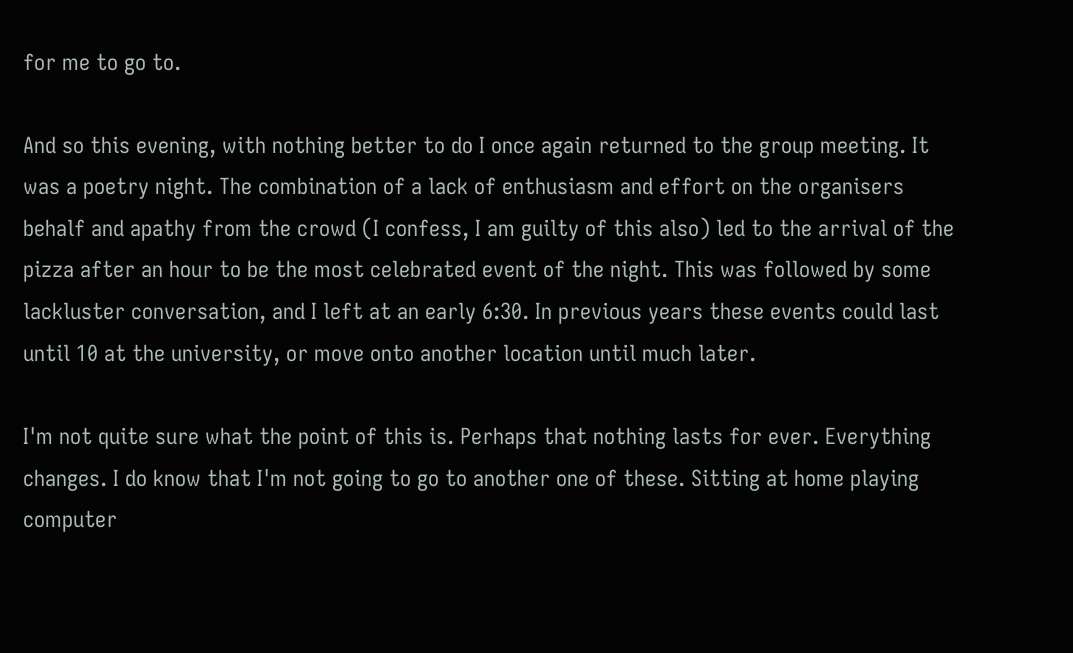for me to go to.

And so this evening, with nothing better to do I once again returned to the group meeting. It was a poetry night. The combination of a lack of enthusiasm and effort on the organisers behalf and apathy from the crowd (I confess, I am guilty of this also) led to the arrival of the pizza after an hour to be the most celebrated event of the night. This was followed by some lackluster conversation, and I left at an early 6:30. In previous years these events could last until 10 at the university, or move onto another location until much later.

I'm not quite sure what the point of this is. Perhaps that nothing lasts for ever. Everything changes. I do know that I'm not going to go to another one of these. Sitting at home playing computer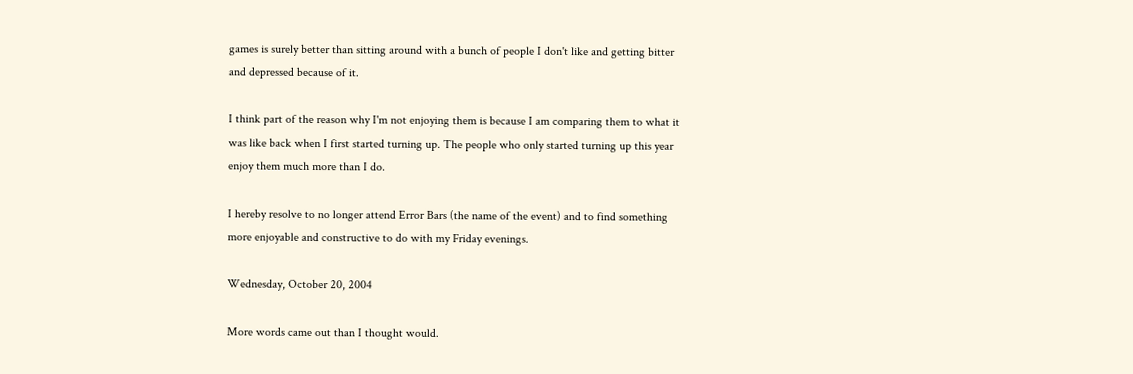games is surely better than sitting around with a bunch of people I don't like and getting bitter and depressed because of it.

I think part of the reason why I'm not enjoying them is because I am comparing them to what it was like back when I first started turning up. The people who only started turning up this year enjoy them much more than I do.

I hereby resolve to no longer attend Error Bars (the name of the event) and to find something more enjoyable and constructive to do with my Friday evenings.

Wednesday, October 20, 2004

More words came out than I thought would.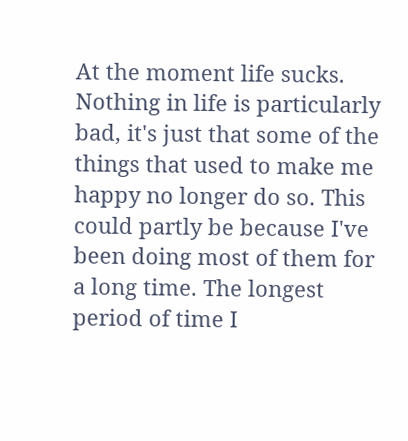At the moment life sucks. Nothing in life is particularly bad, it's just that some of the things that used to make me happy no longer do so. This could partly be because I've been doing most of them for a long time. The longest period of time I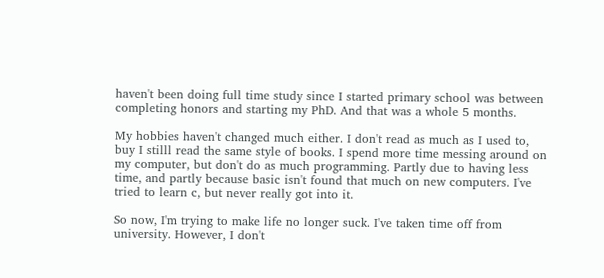haven't been doing full time study since I started primary school was between completing honors and starting my PhD. And that was a whole 5 months.

My hobbies haven't changed much either. I don't read as much as I used to, buy I stilll read the same style of books. I spend more time messing around on my computer, but don't do as much programming. Partly due to having less time, and partly because basic isn't found that much on new computers. I've tried to learn c, but never really got into it.

So now, I'm trying to make life no longer suck. I've taken time off from university. However, I don't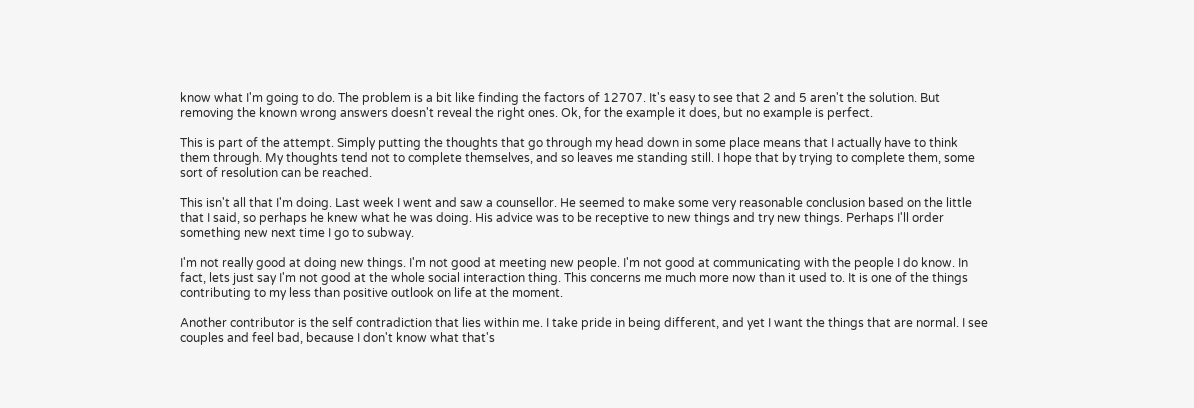know what I'm going to do. The problem is a bit like finding the factors of 12707. It's easy to see that 2 and 5 aren't the solution. But removing the known wrong answers doesn't reveal the right ones. Ok, for the example it does, but no example is perfect.

This is part of the attempt. Simply putting the thoughts that go through my head down in some place means that I actually have to think them through. My thoughts tend not to complete themselves, and so leaves me standing still. I hope that by trying to complete them, some sort of resolution can be reached.

This isn't all that I'm doing. Last week I went and saw a counsellor. He seemed to make some very reasonable conclusion based on the little that I said, so perhaps he knew what he was doing. His advice was to be receptive to new things and try new things. Perhaps I'll order something new next time I go to subway.

I'm not really good at doing new things. I'm not good at meeting new people. I'm not good at communicating with the people I do know. In fact, lets just say I'm not good at the whole social interaction thing. This concerns me much more now than it used to. It is one of the things contributing to my less than positive outlook on life at the moment.

Another contributor is the self contradiction that lies within me. I take pride in being different, and yet I want the things that are normal. I see couples and feel bad, because I don't know what that's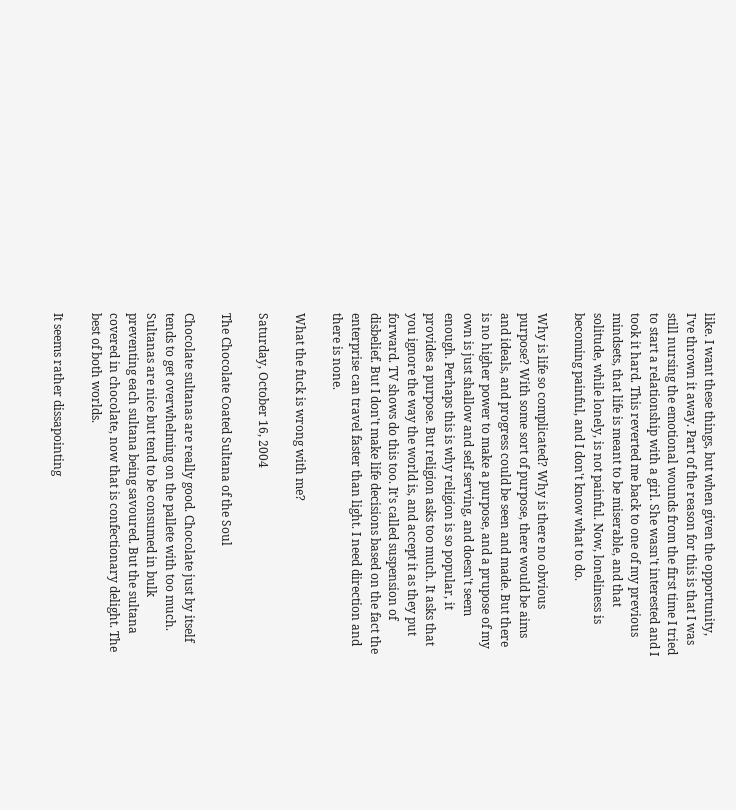like. I want these things, but when given the opportunity, I've thrown it away. Part of the reason for this is that I was still nursing the emotional wounds from the first time I tried to start a relationship with a girl. She wasn't interested and I took it hard. This reverted me back to one of my previous mindsets, that life is meant to be miserable, and that solitude, while lonely, is not painful. Now, loneliness is becoming painful, and I don't know what to do.

Why is life so complicated? Why is there no obvious purpose? With some sort of purpose, there would be aims and ideals, and progress could be seen and made. But there is no higher power to make a purpose, and a prupose of my own is just shallow and self serving, and doesn't seem enough. Perhaps this is why religion is so popular, it provides a purpose. But religion asks too much. It asks that you ignore the way the world is, and accept it as they put forward. TV shows do this too. It's called suspension of disbelief. But I don't make life decisions based on the fact the enterprise can travel faster than light. I need direction and there is none.

What the fuck is wrong with me?

Saturday, October 16, 2004

The Chocolate Coated Sultana of the Soul

Chocolate sultanas are really good. Chocolate just by itself tends to get overwhelming on the pallete with too much. Sultanas are nice but tend to be consumed in bulk preventing each sultana being savoured. But the sultana covered in chocolate, now that is confectionary delight. The best of both worlds.

It seems rather dissapointing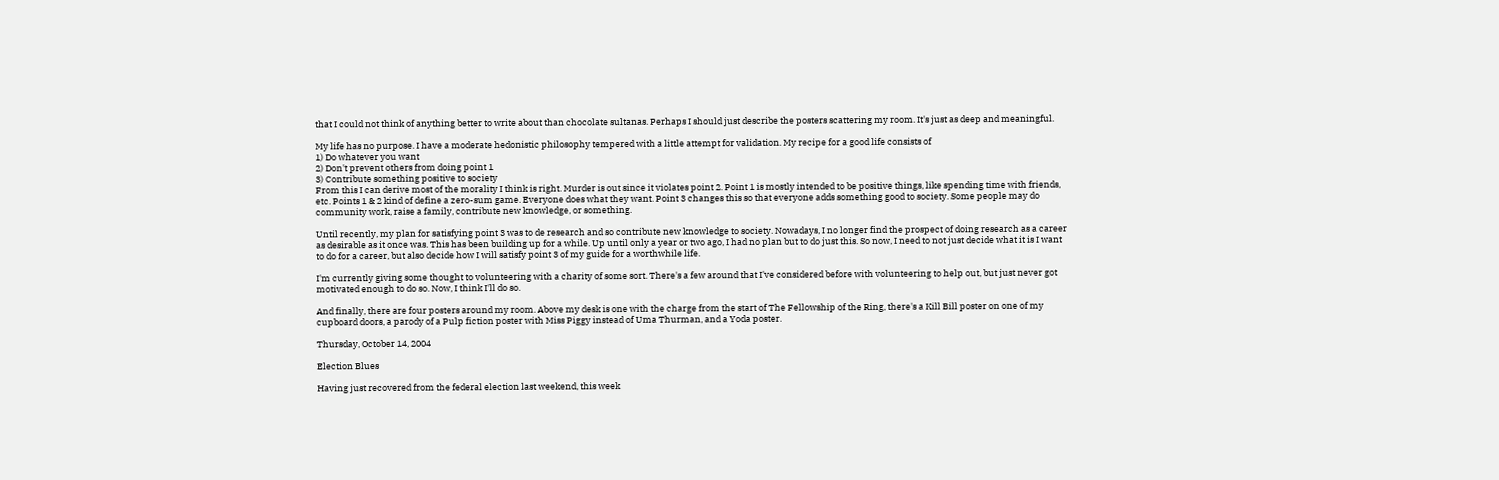that I could not think of anything better to write about than chocolate sultanas. Perhaps I should just describe the posters scattering my room. It's just as deep and meaningful.

My life has no purpose. I have a moderate hedonistic philosophy tempered with a little attempt for validation. My recipe for a good life consists of
1) Do whatever you want
2) Don't prevent others from doing point 1
3) Contribute something positive to society
From this I can derive most of the morality I think is right. Murder is out since it violates point 2. Point 1 is mostly intended to be positive things, like spending time with friends, etc. Points 1 & 2 kind of define a zero-sum game. Everyone does what they want. Point 3 changes this so that everyone adds something good to society. Some people may do community work, raise a family, contribute new knowledge, or something.

Until recently, my plan for satisfying point 3 was to de research and so contribute new knowledge to society. Nowadays, I no longer find the prospect of doing research as a career as desirable as it once was. This has been building up for a while. Up until only a year or two ago, I had no plan but to do just this. So now, I need to not just decide what it is I want to do for a career, but also decide how I will satisfy point 3 of my guide for a worthwhile life.

I'm currently giving some thought to volunteering with a charity of some sort. There's a few around that I've considered before with volunteering to help out, but just never got motivated enough to do so. Now, I think I'll do so.

And finally, there are four posters around my room. Above my desk is one with the charge from the start of The Fellowship of the Ring, there's a Kill Bill poster on one of my cupboard doors, a parody of a Pulp fiction poster with Miss Piggy instead of Uma Thurman, and a Yoda poster.

Thursday, October 14, 2004

Election Blues

Having just recovered from the federal election last weekend, this week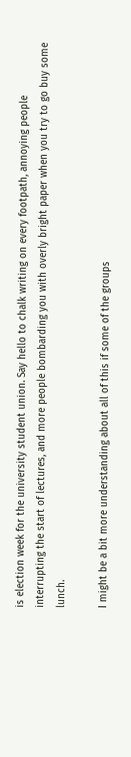is election week for the university student union. Say hello to chalk writing on every footpath, annoying people interrupting the start of lectures, and more people bombarding you with overly bright paper when you try to go buy some lunch.

I might be a bit more understanding about all of this if some of the groups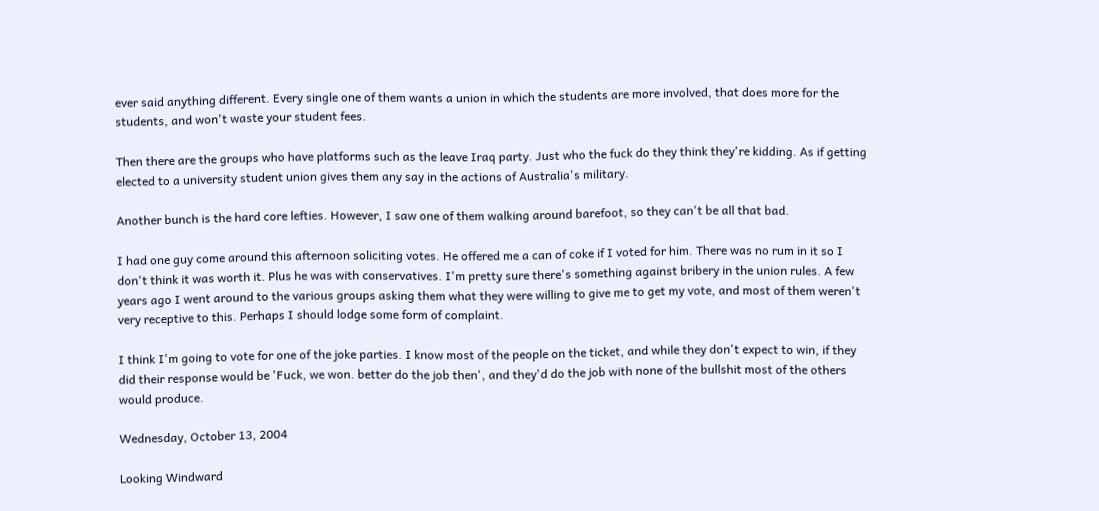ever said anything different. Every single one of them wants a union in which the students are more involved, that does more for the students, and won't waste your student fees.

Then there are the groups who have platforms such as the leave Iraq party. Just who the fuck do they think they're kidding. As if getting elected to a university student union gives them any say in the actions of Australia's military.

Another bunch is the hard core lefties. However, I saw one of them walking around barefoot, so they can't be all that bad.

I had one guy come around this afternoon soliciting votes. He offered me a can of coke if I voted for him. There was no rum in it so I don't think it was worth it. Plus he was with conservatives. I'm pretty sure there's something against bribery in the union rules. A few years ago I went around to the various groups asking them what they were willing to give me to get my vote, and most of them weren't very receptive to this. Perhaps I should lodge some form of complaint.

I think I'm going to vote for one of the joke parties. I know most of the people on the ticket, and while they don't expect to win, if they did their response would be 'Fuck, we won. better do the job then', and they'd do the job with none of the bullshit most of the others would produce.

Wednesday, October 13, 2004

Looking Windward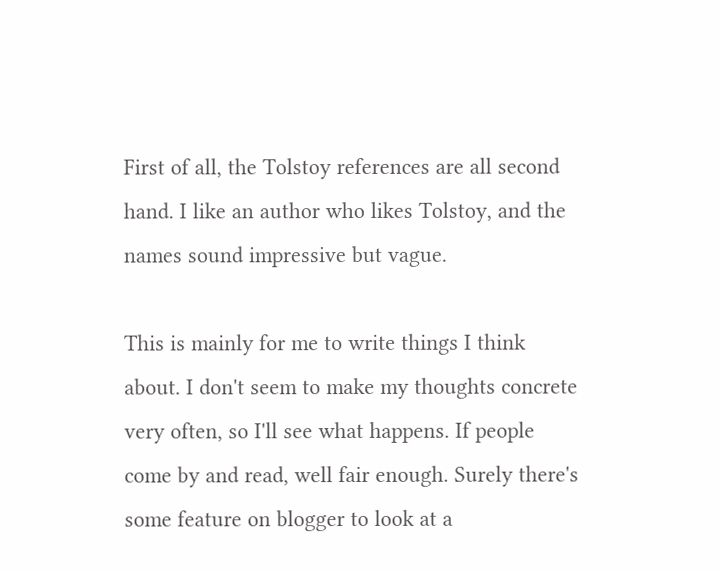First of all, the Tolstoy references are all second hand. I like an author who likes Tolstoy, and the names sound impressive but vague.

This is mainly for me to write things I think about. I don't seem to make my thoughts concrete very often, so I'll see what happens. If people come by and read, well fair enough. Surely there's some feature on blogger to look at a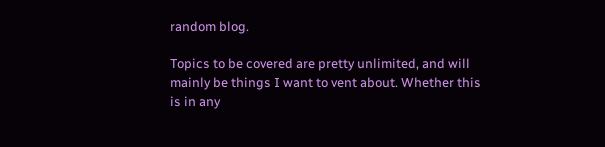random blog.

Topics to be covered are pretty unlimited, and will mainly be things I want to vent about. Whether this is in any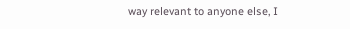way relevant to anyone else, I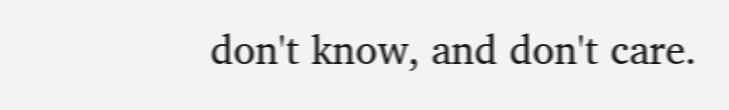don't know, and don't care.